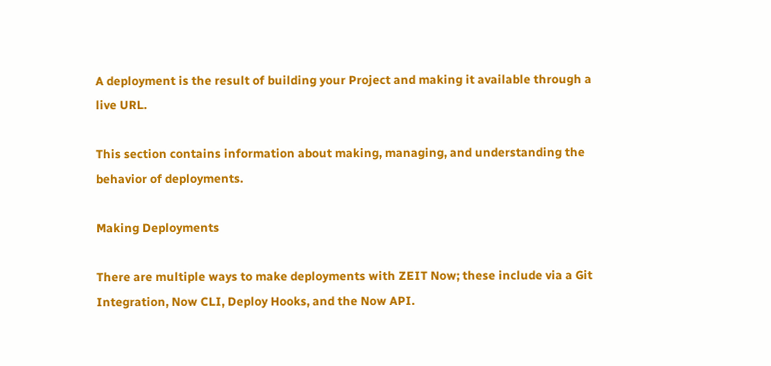A deployment is the result of building your Project and making it available through a live URL.

This section contains information about making, managing, and understanding the behavior of deployments.

Making Deployments

There are multiple ways to make deployments with ZEIT Now; these include via a Git Integration, Now CLI, Deploy Hooks, and the Now API.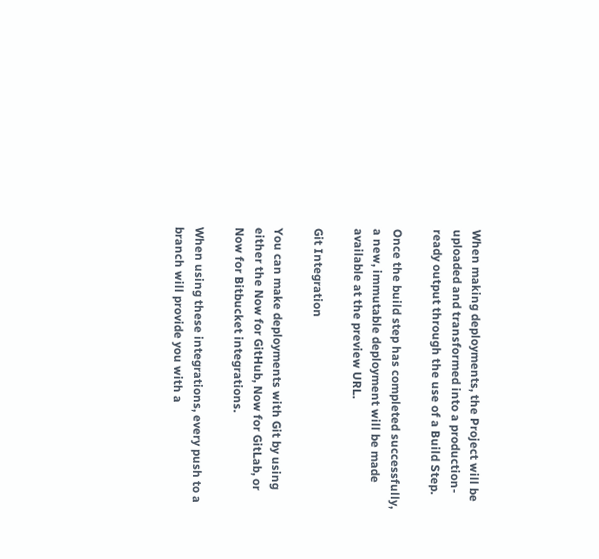When making deployments, the Project will be uploaded and transformed into a production-ready output through the use of a Build Step.

Once the build step has completed successfully, a new, immutable deployment will be made available at the preview URL.

Git Integration

You can make deployments with Git by using either the Now for GitHub, Now for GitLab, or Now for Bitbucket integrations.

When using these integrations, every push to a branch will provide you with a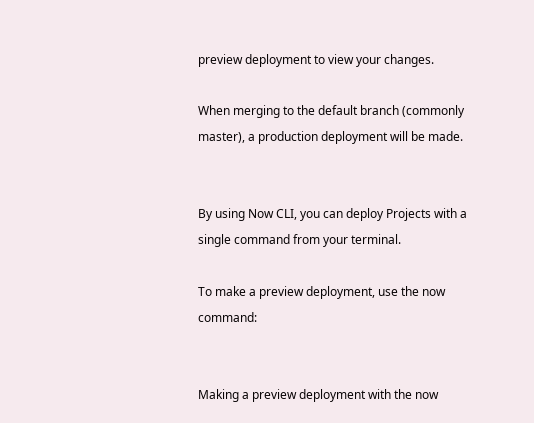preview deployment to view your changes.

When merging to the default branch (commonly master), a production deployment will be made.


By using Now CLI, you can deploy Projects with a single command from your terminal.

To make a preview deployment, use the now command:


Making a preview deployment with the now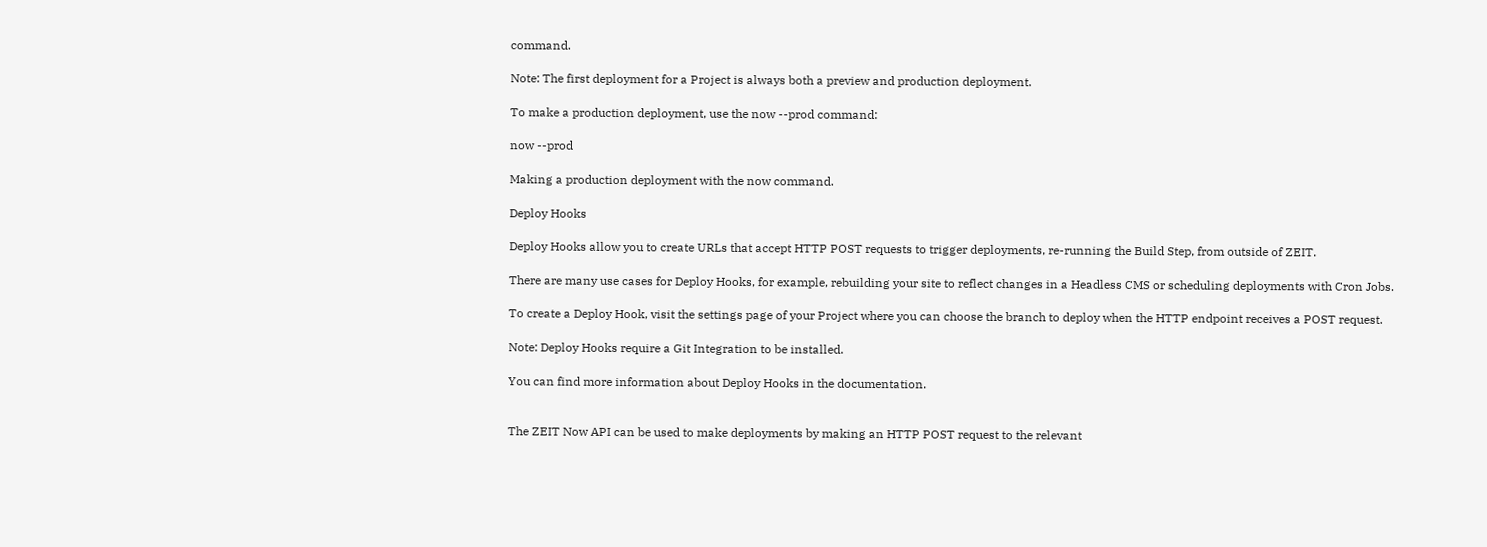command.

Note: The first deployment for a Project is always both a preview and production deployment.

To make a production deployment, use the now --prod command:

now --prod

Making a production deployment with the now command.

Deploy Hooks

Deploy Hooks allow you to create URLs that accept HTTP POST requests to trigger deployments, re-running the Build Step, from outside of ZEIT.

There are many use cases for Deploy Hooks, for example, rebuilding your site to reflect changes in a Headless CMS or scheduling deployments with Cron Jobs.

To create a Deploy Hook, visit the settings page of your Project where you can choose the branch to deploy when the HTTP endpoint receives a POST request.

Note: Deploy Hooks require a Git Integration to be installed.

You can find more information about Deploy Hooks in the documentation.


The ZEIT Now API can be used to make deployments by making an HTTP POST request to the relevant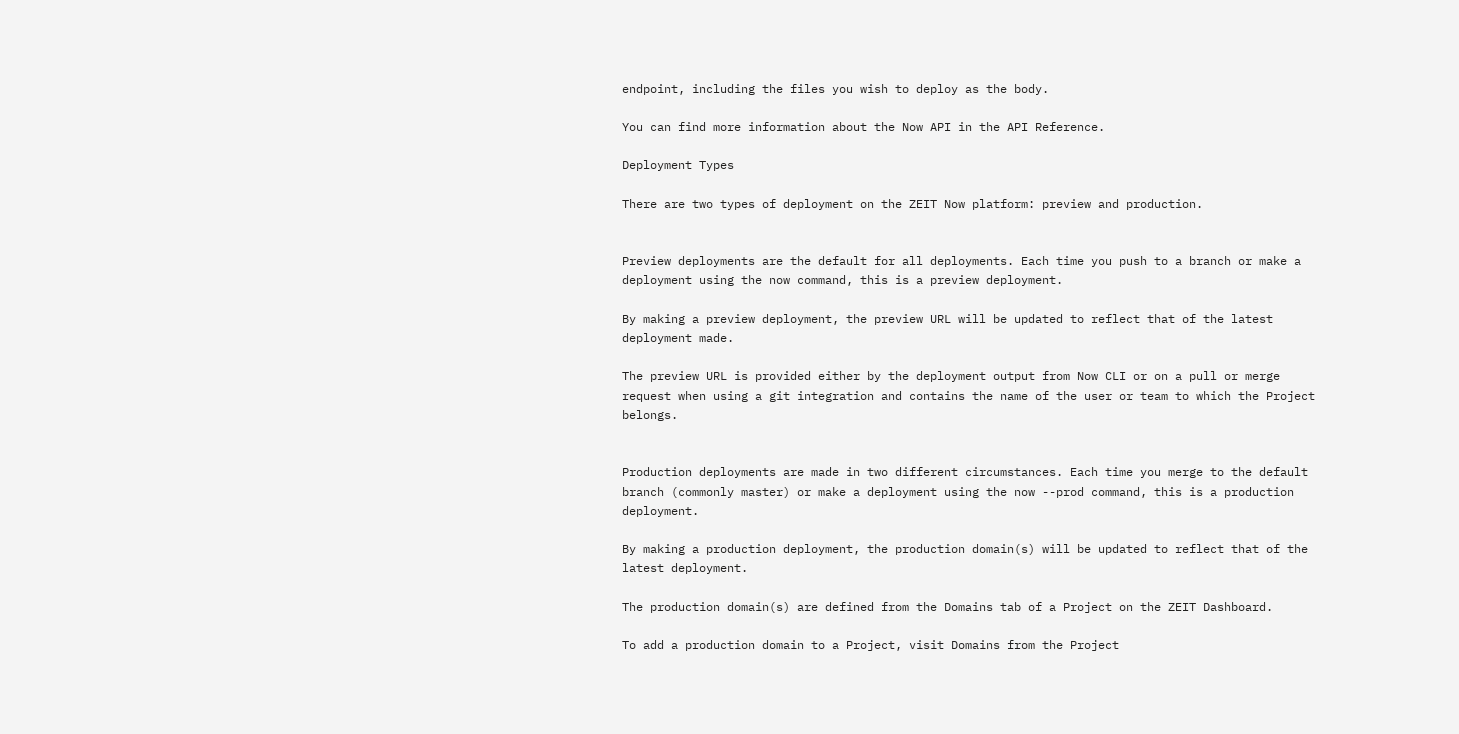endpoint, including the files you wish to deploy as the body.

You can find more information about the Now API in the API Reference.

Deployment Types

There are two types of deployment on the ZEIT Now platform: preview and production.


Preview deployments are the default for all deployments. Each time you push to a branch or make a deployment using the now command, this is a preview deployment.

By making a preview deployment, the preview URL will be updated to reflect that of the latest deployment made.

The preview URL is provided either by the deployment output from Now CLI or on a pull or merge request when using a git integration and contains the name of the user or team to which the Project belongs.


Production deployments are made in two different circumstances. Each time you merge to the default branch (commonly master) or make a deployment using the now --prod command, this is a production deployment.

By making a production deployment, the production domain(s) will be updated to reflect that of the latest deployment.

The production domain(s) are defined from the Domains tab of a Project on the ZEIT Dashboard.

To add a production domain to a Project, visit Domains from the Project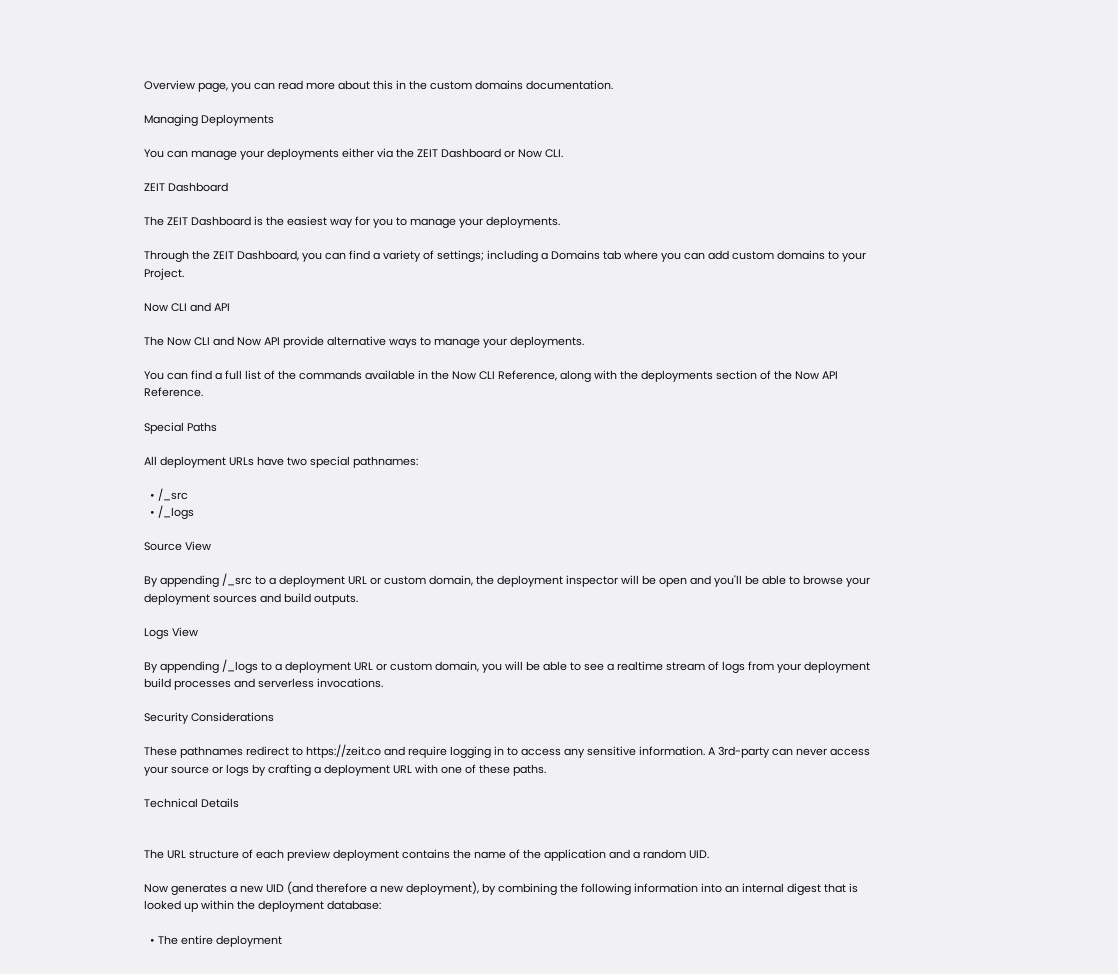Overview page, you can read more about this in the custom domains documentation.

Managing Deployments

You can manage your deployments either via the ZEIT Dashboard or Now CLI.

ZEIT Dashboard

The ZEIT Dashboard is the easiest way for you to manage your deployments.

Through the ZEIT Dashboard, you can find a variety of settings; including a Domains tab where you can add custom domains to your Project.

Now CLI and API

The Now CLI and Now API provide alternative ways to manage your deployments.

You can find a full list of the commands available in the Now CLI Reference, along with the deployments section of the Now API Reference.

Special Paths

All deployment URLs have two special pathnames:

  • /_src
  • /_logs

Source View

By appending /_src to a deployment URL or custom domain, the deployment inspector will be open and you'll be able to browse your deployment sources and build outputs.

Logs View

By appending /_logs to a deployment URL or custom domain, you will be able to see a realtime stream of logs from your deployment build processes and serverless invocations.

Security Considerations

These pathnames redirect to https://zeit.co and require logging in to access any sensitive information. A 3rd-party can never access your source or logs by crafting a deployment URL with one of these paths.

Technical Details


The URL structure of each preview deployment contains the name of the application and a random UID.

Now generates a new UID (and therefore a new deployment), by combining the following information into an internal digest that is looked up within the deployment database:

  • The entire deployment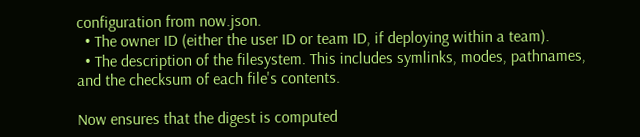configuration from now.json.
  • The owner ID (either the user ID or team ID, if deploying within a team).
  • The description of the filesystem. This includes symlinks, modes, pathnames, and the checksum of each file's contents.

Now ensures that the digest is computed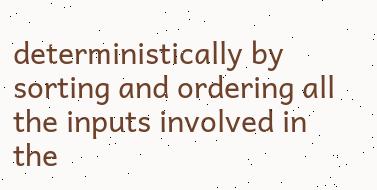deterministically by sorting and ordering all the inputs involved in the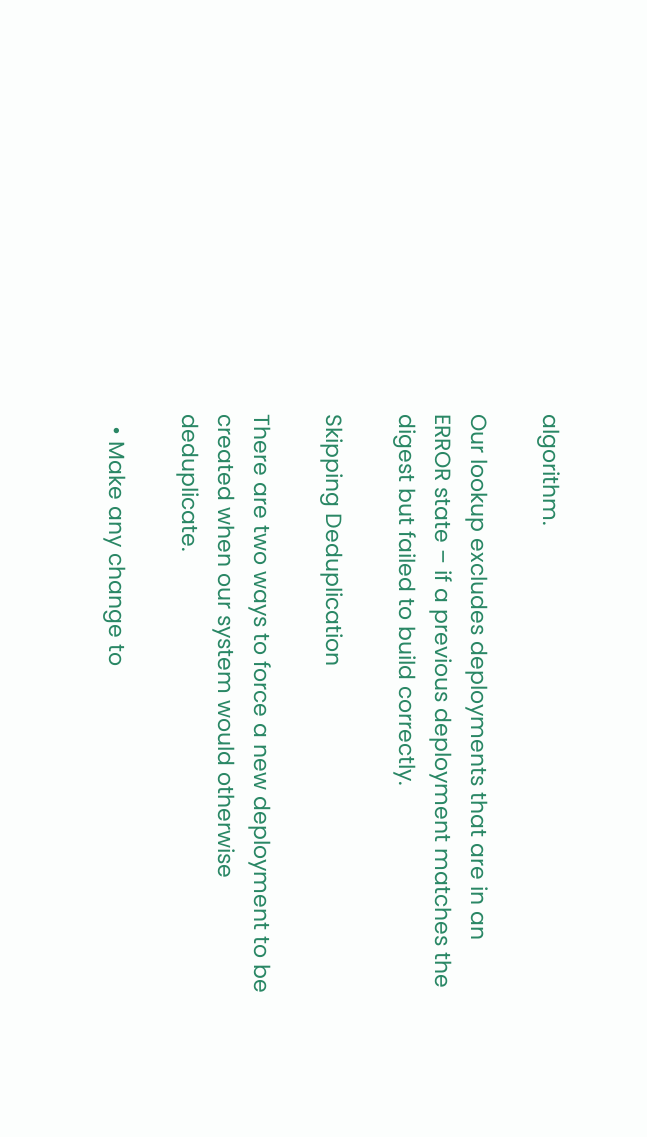algorithm.

Our lookup excludes deployments that are in an ERROR state – if a previous deployment matches the digest but failed to build correctly.

Skipping Deduplication

There are two ways to force a new deployment to be created when our system would otherwise deduplicate.

  • Make any change to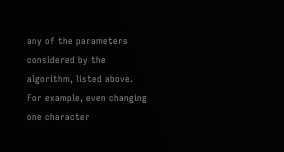any of the parameters considered by the algorithm, listed above. For example, even changing one character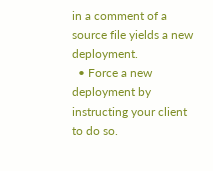in a comment of a source file yields a new deployment.
  • Force a new deployment by instructing your client to do so.